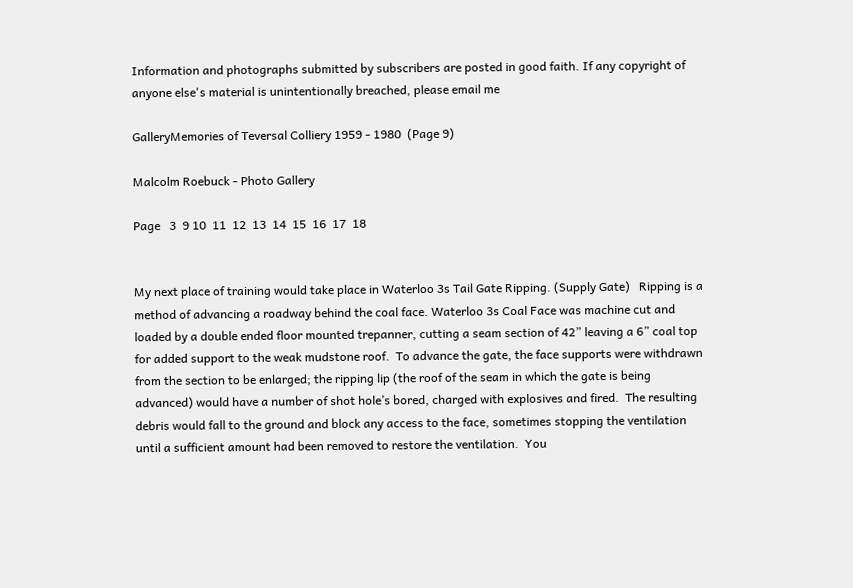Information and photographs submitted by subscribers are posted in good faith. If any copyright of anyone else's material is unintentionally breached, please email me

GalleryMemories of Teversal Colliery 1959 - 1980  (Page 9)

Malcolm Roebuck - Photo Gallery

Page   3  9 10  11  12  13  14  15  16  17  18


My next place of training would take place in Waterloo 3s Tail Gate Ripping. (Supply Gate)   Ripping is a method of advancing a roadway behind the coal face. Waterloo 3s Coal Face was machine cut and loaded by a double ended floor mounted trepanner, cutting a seam section of 42” leaving a 6” coal top for added support to the weak mudstone roof.  To advance the gate, the face supports were withdrawn from the section to be enlarged; the ripping lip (the roof of the seam in which the gate is being advanced) would have a number of shot hole’s bored, charged with explosives and fired.  The resulting debris would fall to the ground and block any access to the face, sometimes stopping the ventilation until a sufficient amount had been removed to restore the ventilation.  You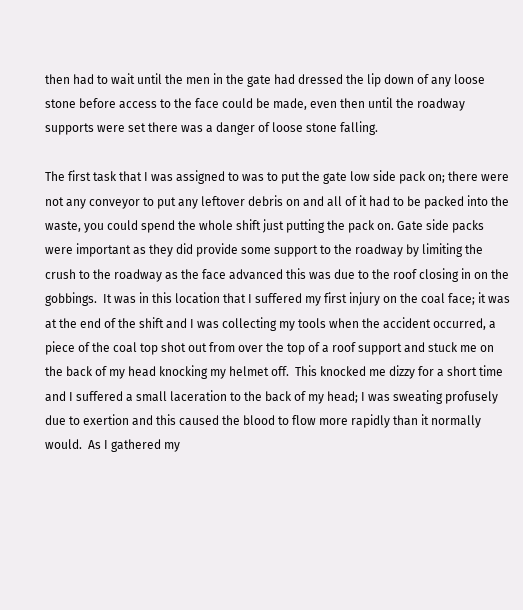then had to wait until the men in the gate had dressed the lip down of any loose stone before access to the face could be made, even then until the roadway supports were set there was a danger of loose stone falling.

The first task that I was assigned to was to put the gate low side pack on; there were not any conveyor to put any leftover debris on and all of it had to be packed into the waste, you could spend the whole shift just putting the pack on. Gate side packs were important as they did provide some support to the roadway by limiting the crush to the roadway as the face advanced this was due to the roof closing in on the gobbings.  It was in this location that I suffered my first injury on the coal face; it was at the end of the shift and I was collecting my tools when the accident occurred, a piece of the coal top shot out from over the top of a roof support and stuck me on the back of my head knocking my helmet off.  This knocked me dizzy for a short time and I suffered a small laceration to the back of my head; I was sweating profusely due to exertion and this caused the blood to flow more rapidly than it normally would.  As I gathered my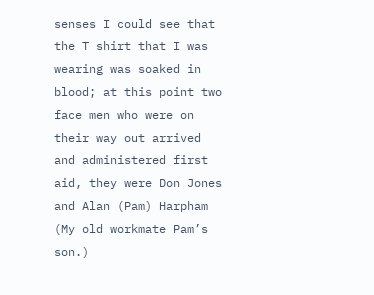senses I could see that the T shirt that I was wearing was soaked in blood; at this point two face men who were on their way out arrived and administered first aid, they were Don Jones and Alan (Pam) Harpham (My old workmate Pam’s son.)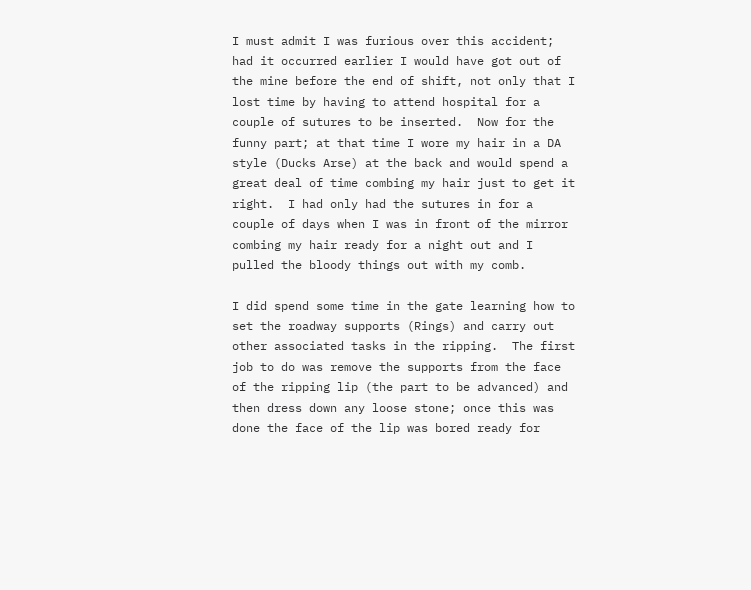I must admit I was furious over this accident; had it occurred earlier I would have got out of the mine before the end of shift, not only that I lost time by having to attend hospital for a couple of sutures to be inserted.  Now for the funny part; at that time I wore my hair in a DA style (Ducks Arse) at the back and would spend a great deal of time combing my hair just to get it right.  I had only had the sutures in for a couple of days when I was in front of the mirror combing my hair ready for a night out and I pulled the bloody things out with my comb.

I did spend some time in the gate learning how to set the roadway supports (Rings) and carry out other associated tasks in the ripping.  The first job to do was remove the supports from the face of the ripping lip (the part to be advanced) and then dress down any loose stone; once this was done the face of the lip was bored ready for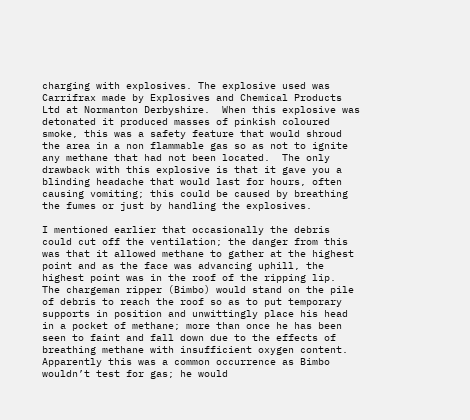charging with explosives. The explosive used was Carrifrax made by Explosives and Chemical Products Ltd at Normanton Derbyshire.  When this explosive was detonated it produced masses of pinkish coloured smoke, this was a safety feature that would shroud the area in a non flammable gas so as not to ignite any methane that had not been located.  The only drawback with this explosive is that it gave you a blinding headache that would last for hours, often causing vomiting; this could be caused by breathing the fumes or just by handling the explosives.

I mentioned earlier that occasionally the debris could cut off the ventilation; the danger from this was that it allowed methane to gather at the highest point and as the face was advancing uphill, the highest point was in the roof of the ripping lip.  The chargeman ripper (Bimbo) would stand on the pile of debris to reach the roof so as to put temporary supports in position and unwittingly place his head in a pocket of methane; more than once he has been seen to faint and fall down due to the effects of breathing methane with insufficient oxygen content. Apparently this was a common occurrence as Bimbo wouldn’t test for gas; he would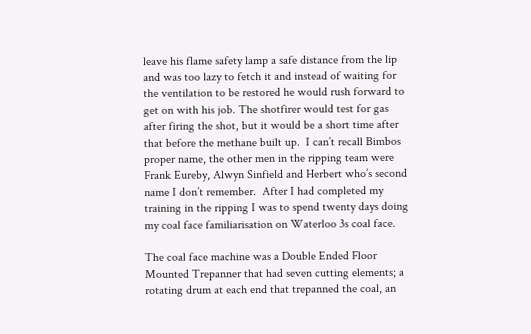leave his flame safety lamp a safe distance from the lip and was too lazy to fetch it and instead of waiting for the ventilation to be restored he would rush forward to get on with his job. The shotfirer would test for gas after firing the shot, but it would be a short time after that before the methane built up.  I can’t recall Bimbos proper name, the other men in the ripping team were Frank Eureby, Alwyn Sinfield and Herbert who’s second name I don’t remember.  After I had completed my training in the ripping I was to spend twenty days doing my coal face familiarisation on Waterloo 3s coal face.

The coal face machine was a Double Ended Floor Mounted Trepanner that had seven cutting elements; a rotating drum at each end that trepanned the coal, an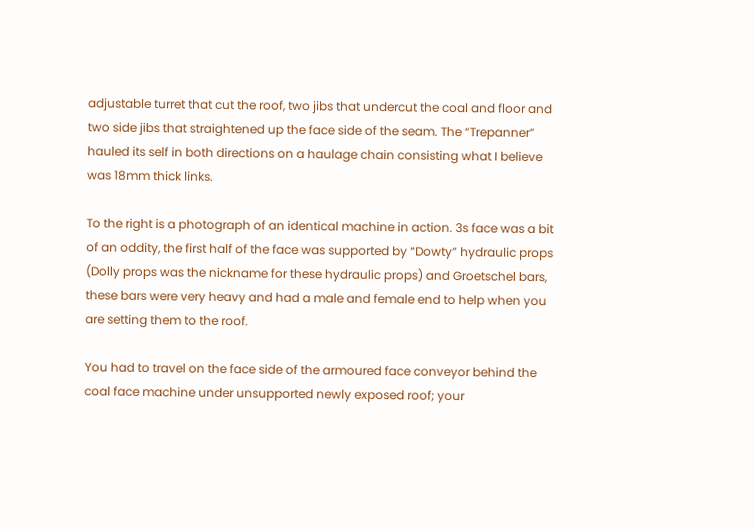adjustable turret that cut the roof, two jibs that undercut the coal and floor and two side jibs that straightened up the face side of the seam. The “Trepanner” hauled its self in both directions on a haulage chain consisting what I believe was 18mm thick links.

To the right is a photograph of an identical machine in action. 3s face was a bit of an oddity, the first half of the face was supported by “Dowty” hydraulic props (Dolly props was the nickname for these hydraulic props) and Groetschel bars, these bars were very heavy and had a male and female end to help when you are setting them to the roof.

You had to travel on the face side of the armoured face conveyor behind the coal face machine under unsupported newly exposed roof; your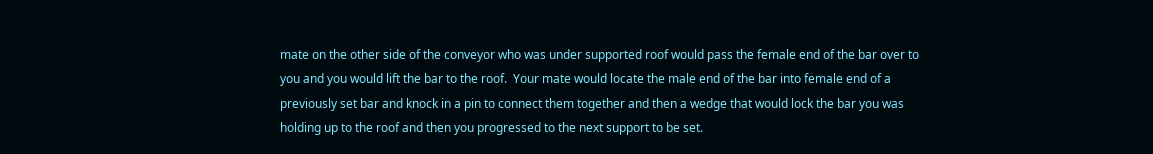mate on the other side of the conveyor who was under supported roof would pass the female end of the bar over to you and you would lift the bar to the roof.  Your mate would locate the male end of the bar into female end of a previously set bar and knock in a pin to connect them together and then a wedge that would lock the bar you was holding up to the roof and then you progressed to the next support to be set.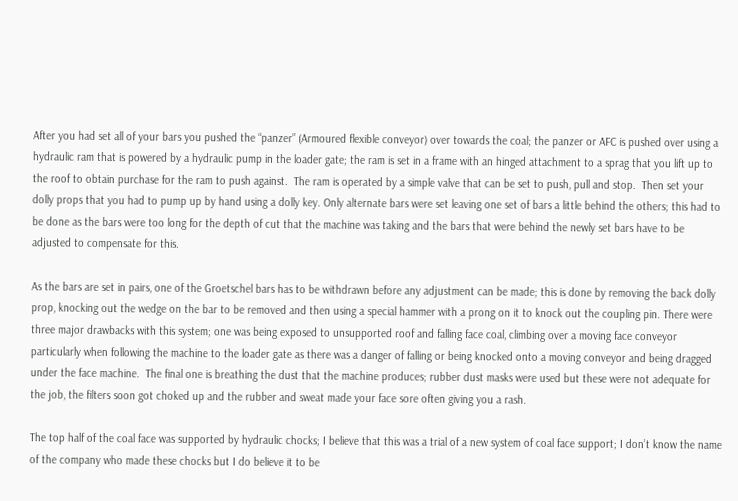After you had set all of your bars you pushed the “panzer” (Armoured flexible conveyor) over towards the coal; the panzer or AFC is pushed over using a hydraulic ram that is powered by a hydraulic pump in the loader gate; the ram is set in a frame with an hinged attachment to a sprag that you lift up to the roof to obtain purchase for the ram to push against.  The ram is operated by a simple valve that can be set to push, pull and stop.  Then set your dolly props that you had to pump up by hand using a dolly key. Only alternate bars were set leaving one set of bars a little behind the others; this had to be done as the bars were too long for the depth of cut that the machine was taking and the bars that were behind the newly set bars have to be adjusted to compensate for this.

As the bars are set in pairs, one of the Groetschel bars has to be withdrawn before any adjustment can be made; this is done by removing the back dolly prop, knocking out the wedge on the bar to be removed and then using a special hammer with a prong on it to knock out the coupling pin. There were three major drawbacks with this system; one was being exposed to unsupported roof and falling face coal, climbing over a moving face conveyor particularly when following the machine to the loader gate as there was a danger of falling or being knocked onto a moving conveyor and being dragged under the face machine.  The final one is breathing the dust that the machine produces; rubber dust masks were used but these were not adequate for the job, the filters soon got choked up and the rubber and sweat made your face sore often giving you a rash.

The top half of the coal face was supported by hydraulic chocks; I believe that this was a trial of a new system of coal face support; I don’t know the name of the company who made these chocks but I do believe it to be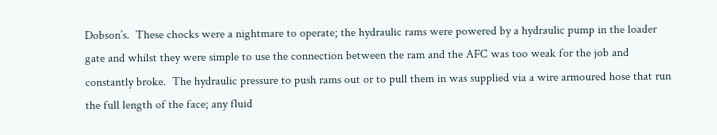Dobson’s.  These chocks were a nightmare to operate; the hydraulic rams were powered by a hydraulic pump in the loader gate and whilst they were simple to use the connection between the ram and the AFC was too weak for the job and constantly broke.  The hydraulic pressure to push rams out or to pull them in was supplied via a wire armoured hose that run the full length of the face; any fluid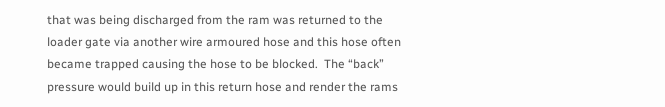that was being discharged from the ram was returned to the loader gate via another wire armoured hose and this hose often became trapped causing the hose to be blocked.  The “back” pressure would build up in this return hose and render the rams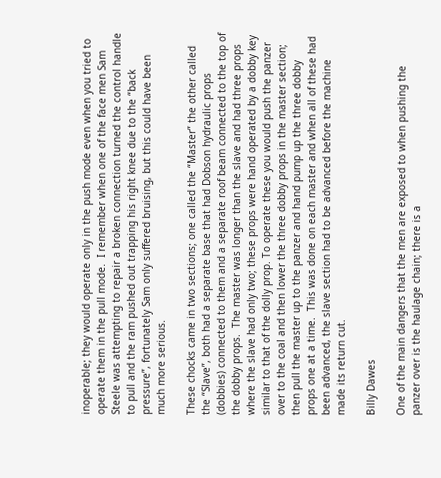inoperable; they would operate only in the push mode even when you tried to operate them in the pull mode.  I remember when one of the face men Sam Steele was attempting to repair a broken connection turned the control handle to pull and the ram pushed out trapping his right knee due to the “back pressure”, fortunately Sam only suffered bruising, but this could have been much more serious.

These chocks came in two sections; one called the “Master” the other called the “Slave”, both had a separate base that had Dobson hydraulic props (dobbies) connected to them and a separate roof beam connected to the top of the dobby props.  The master was longer than the slave and had three props where the slave had only two; these props were hand operated by a dobby key similar to that of the dolly prop. To operate these you would push the panzer over to the coal and then lower the three dobby props in the master section; then pull the master up to the panzer and hand pump up the three dobby props one at a time.  This was done on each master and when all of these had been advanced, the slave section had to be advanced before the machine made its return cut.

Billy Dawes

One of the main dangers that the men are exposed to when pushing the panzer over is the haulage chain; there is a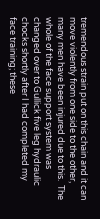tremendous strain put on this chain and it can move violently from one side to the other, many men have been injured due to this.  The whole of the face support system was changed over to Gullick five leg hydraulic chocks shortly after I had completed my face training; these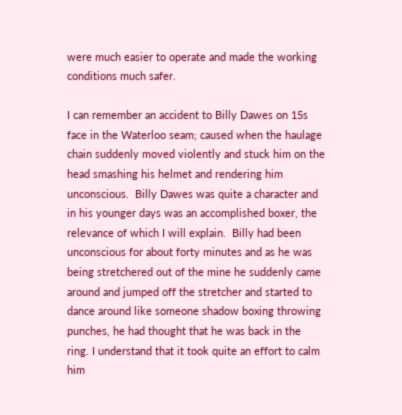were much easier to operate and made the working conditions much safer.

I can remember an accident to Billy Dawes on 15s face in the Waterloo seam; caused when the haulage chain suddenly moved violently and stuck him on the head smashing his helmet and rendering him unconscious.  Billy Dawes was quite a character and in his younger days was an accomplished boxer, the relevance of which I will explain.  Billy had been unconscious for about forty minutes and as he was being stretchered out of the mine he suddenly came around and jumped off the stretcher and started to dance around like someone shadow boxing throwing punches, he had thought that he was back in the ring. I understand that it took quite an effort to calm him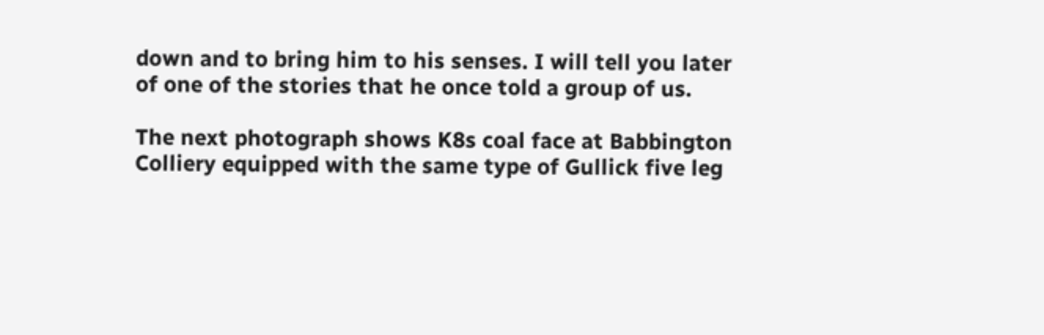down and to bring him to his senses. I will tell you later of one of the stories that he once told a group of us.

The next photograph shows K8s coal face at Babbington Colliery equipped with the same type of Gullick five leg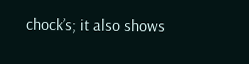chock’s; it also shows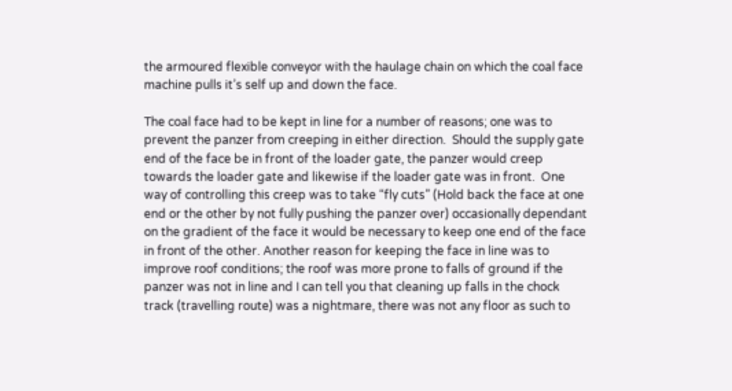the armoured flexible conveyor with the haulage chain on which the coal face machine pulls it’s self up and down the face.

The coal face had to be kept in line for a number of reasons; one was to prevent the panzer from creeping in either direction.  Should the supply gate end of the face be in front of the loader gate, the panzer would creep towards the loader gate and likewise if the loader gate was in front.  One way of controlling this creep was to take “fly cuts” (Hold back the face at one end or the other by not fully pushing the panzer over) occasionally dependant on the gradient of the face it would be necessary to keep one end of the face in front of the other. Another reason for keeping the face in line was to improve roof conditions; the roof was more prone to falls of ground if the panzer was not in line and I can tell you that cleaning up falls in the chock track (travelling route) was a nightmare, there was not any floor as such to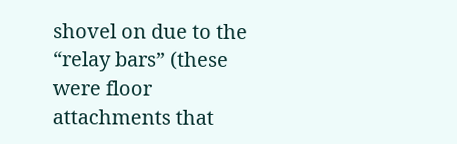shovel on due to the “relay bars” (these were floor attachments that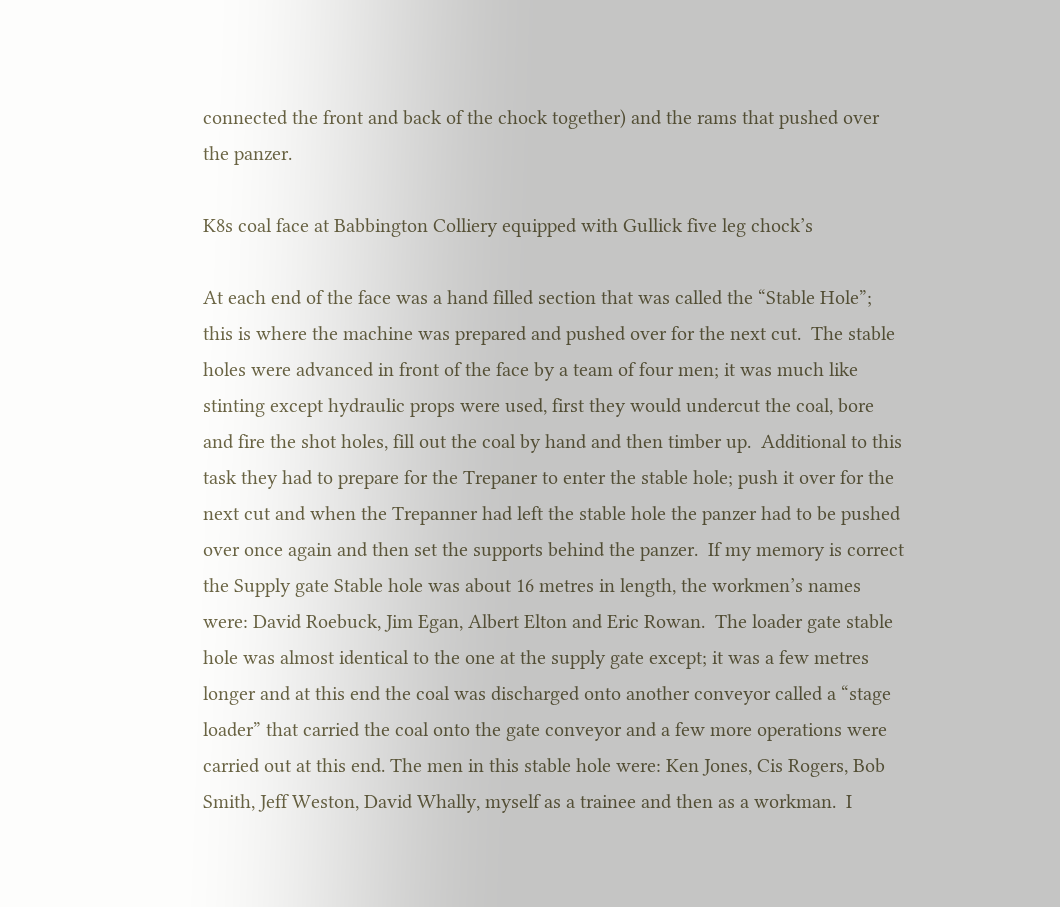connected the front and back of the chock together) and the rams that pushed over the panzer.

K8s coal face at Babbington Colliery equipped with Gullick five leg chock’s

At each end of the face was a hand filled section that was called the “Stable Hole”; this is where the machine was prepared and pushed over for the next cut.  The stable holes were advanced in front of the face by a team of four men; it was much like stinting except hydraulic props were used, first they would undercut the coal, bore and fire the shot holes, fill out the coal by hand and then timber up.  Additional to this task they had to prepare for the Trepaner to enter the stable hole; push it over for the next cut and when the Trepanner had left the stable hole the panzer had to be pushed over once again and then set the supports behind the panzer.  If my memory is correct the Supply gate Stable hole was about 16 metres in length, the workmen’s names were: David Roebuck, Jim Egan, Albert Elton and Eric Rowan.  The loader gate stable hole was almost identical to the one at the supply gate except; it was a few metres longer and at this end the coal was discharged onto another conveyor called a “stage loader” that carried the coal onto the gate conveyor and a few more operations were carried out at this end. The men in this stable hole were: Ken Jones, Cis Rogers, Bob Smith, Jeff Weston, David Whally, myself as a trainee and then as a workman.  I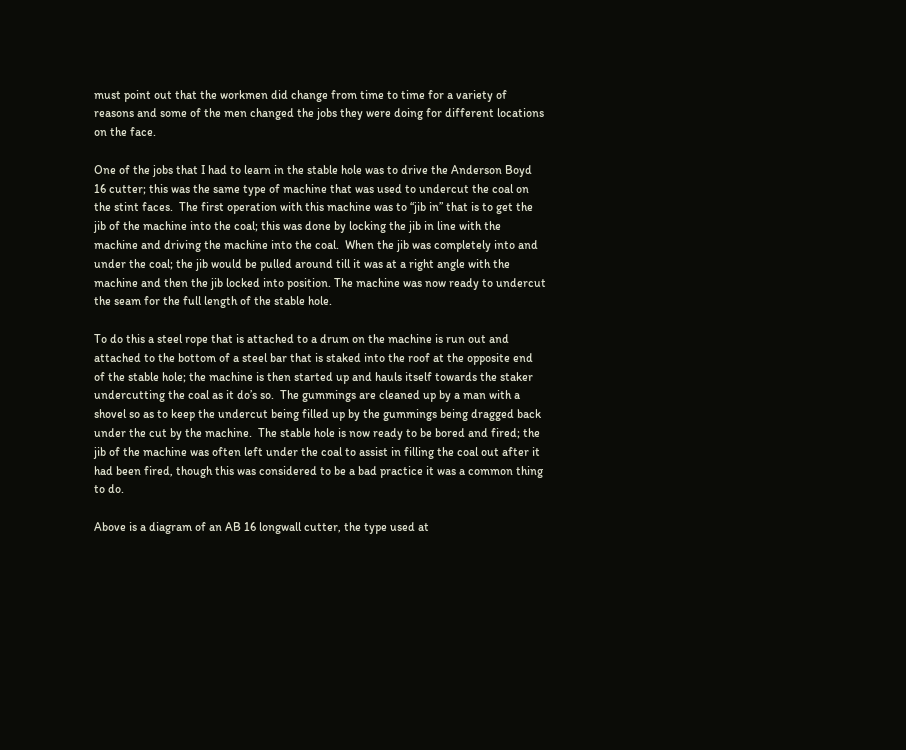must point out that the workmen did change from time to time for a variety of reasons and some of the men changed the jobs they were doing for different locations on the face.

One of the jobs that I had to learn in the stable hole was to drive the Anderson Boyd 16 cutter; this was the same type of machine that was used to undercut the coal on the stint faces.  The first operation with this machine was to “jib in” that is to get the jib of the machine into the coal; this was done by locking the jib in line with the machine and driving the machine into the coal.  When the jib was completely into and under the coal; the jib would be pulled around till it was at a right angle with the machine and then the jib locked into position. The machine was now ready to undercut the seam for the full length of the stable hole.

To do this a steel rope that is attached to a drum on the machine is run out and attached to the bottom of a steel bar that is staked into the roof at the opposite end of the stable hole; the machine is then started up and hauls itself towards the staker undercutting the coal as it do’s so.  The gummings are cleaned up by a man with a shovel so as to keep the undercut being filled up by the gummings being dragged back under the cut by the machine.  The stable hole is now ready to be bored and fired; the jib of the machine was often left under the coal to assist in filling the coal out after it had been fired, though this was considered to be a bad practice it was a common thing to do.

Above is a diagram of an AB 16 longwall cutter, the type used at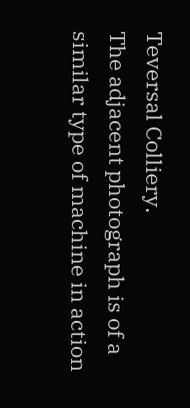Teversal Colliery.
The adjacent photograph is of a similar type of machine in action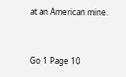at an American mine.


Go 1 Page 10